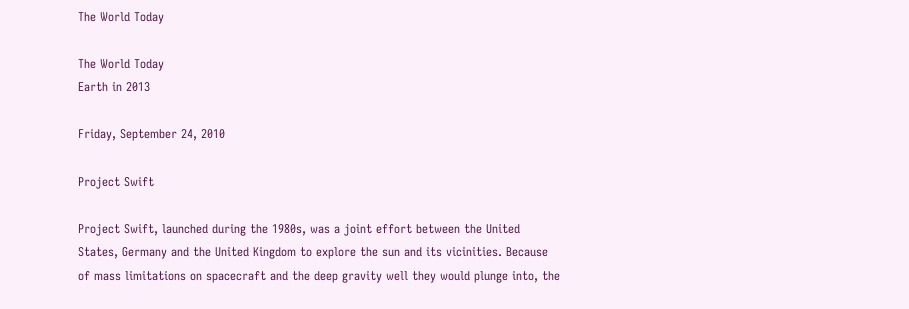The World Today

The World Today
Earth in 2013

Friday, September 24, 2010

Project Swift

Project Swift, launched during the 1980s, was a joint effort between the United States, Germany and the United Kingdom to explore the sun and its vicinities. Because of mass limitations on spacecraft and the deep gravity well they would plunge into, the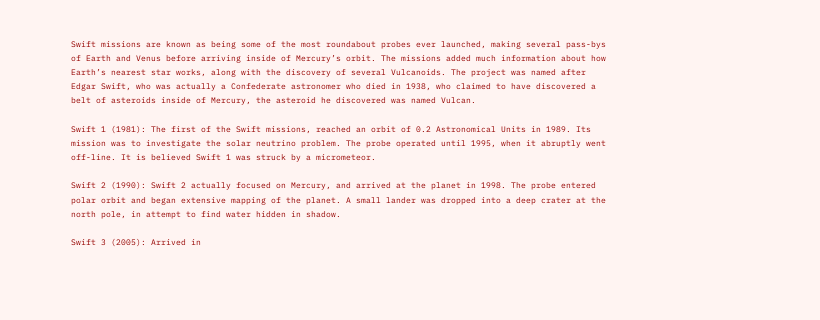Swift missions are known as being some of the most roundabout probes ever launched, making several pass-bys of Earth and Venus before arriving inside of Mercury’s orbit. The missions added much information about how Earth’s nearest star works, along with the discovery of several Vulcanoids. The project was named after Edgar Swift, who was actually a Confederate astronomer who died in 1938, who claimed to have discovered a belt of asteroids inside of Mercury, the asteroid he discovered was named Vulcan.

Swift 1 (1981): The first of the Swift missions, reached an orbit of 0.2 Astronomical Units in 1989. Its mission was to investigate the solar neutrino problem. The probe operated until 1995, when it abruptly went off-line. It is believed Swift 1 was struck by a micrometeor.

Swift 2 (1990): Swift 2 actually focused on Mercury, and arrived at the planet in 1998. The probe entered polar orbit and began extensive mapping of the planet. A small lander was dropped into a deep crater at the north pole, in attempt to find water hidden in shadow.

Swift 3 (2005): Arrived in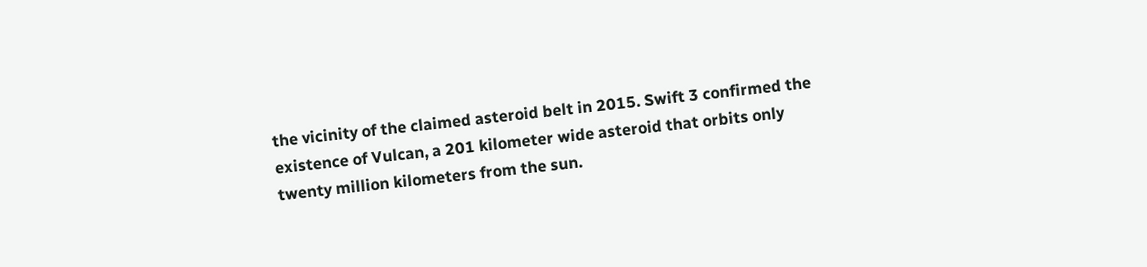the vicinity of the claimed asteroid belt in 2015. Swift 3 confirmed the existence of Vulcan, a 201 kilometer wide asteroid that orbits only twenty million kilometers from the sun.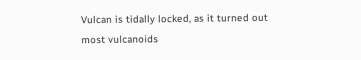Vulcan is tidally locked, as it turned out most vulcanoids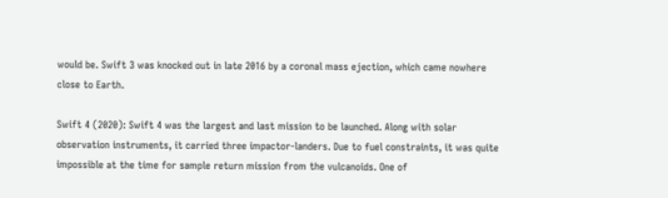would be. Swift 3 was knocked out in late 2016 by a coronal mass ejection, which came nowhere close to Earth.

Swift 4 (2020): Swift 4 was the largest and last mission to be launched. Along with solar observation instruments, it carried three impactor-landers. Due to fuel constraints, it was quite impossible at the time for sample return mission from the vulcanoids. One of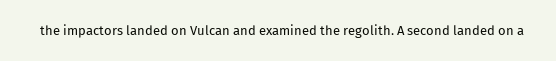the impactors landed on Vulcan and examined the regolith. A second landed on a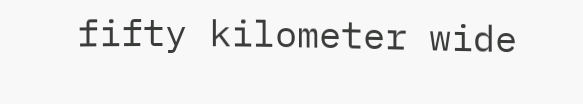fifty kilometer wide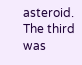asteroid. The third was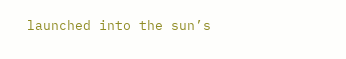launched into the sun’s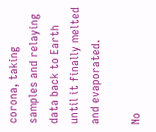corona, taking samples and relaying data back to Earth until it finally melted and evaporated.

No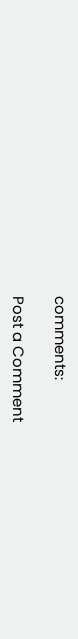comments:

Post a Comment